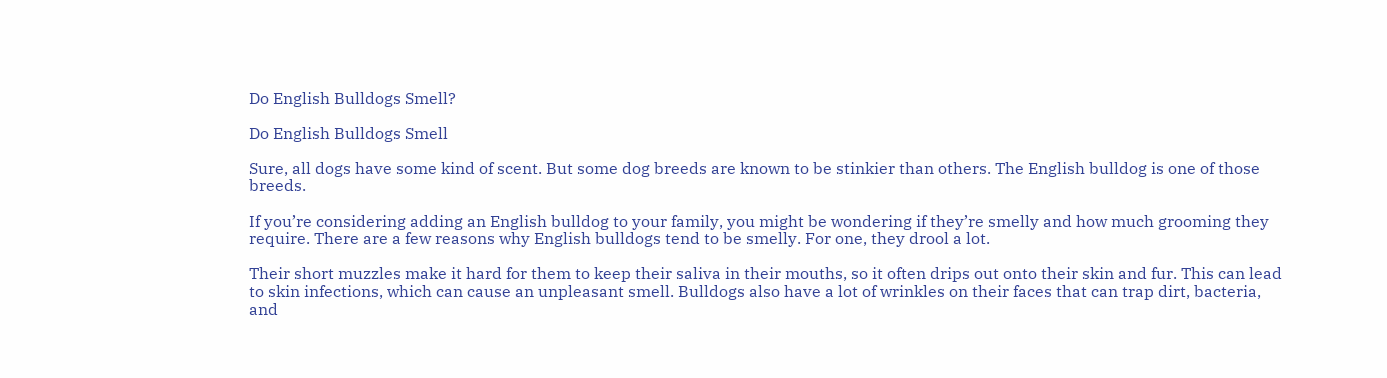Do English Bulldogs Smell?

Do English Bulldogs Smell

Sure, all dogs have some kind of scent. But some dog breeds are known to be stinkier than others. The English bulldog is one of those breeds.

If you’re considering adding an English bulldog to your family, you might be wondering if they’re smelly and how much grooming they require. There are a few reasons why English bulldogs tend to be smelly. For one, they drool a lot.

Their short muzzles make it hard for them to keep their saliva in their mouths, so it often drips out onto their skin and fur. This can lead to skin infections, which can cause an unpleasant smell. Bulldogs also have a lot of wrinkles on their faces that can trap dirt, bacteria, and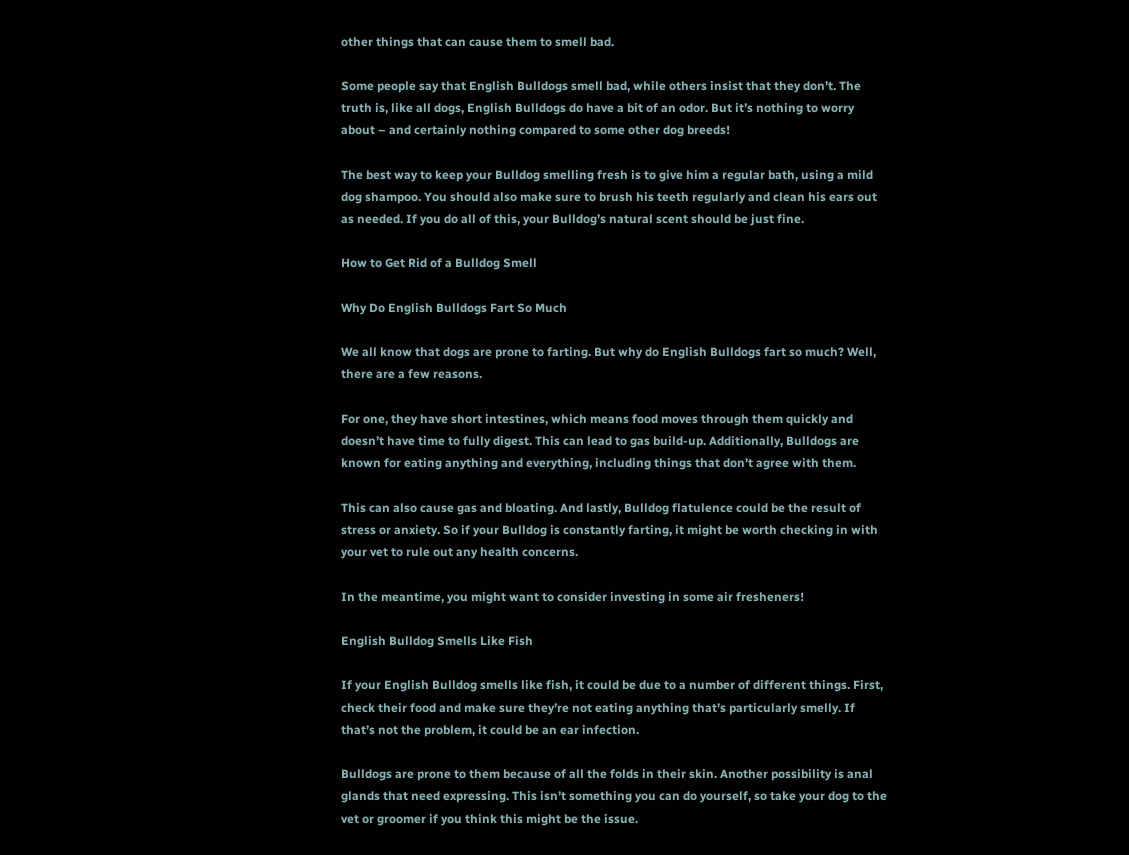other things that can cause them to smell bad.

Some people say that English Bulldogs smell bad, while others insist that they don’t. The truth is, like all dogs, English Bulldogs do have a bit of an odor. But it’s nothing to worry about – and certainly nothing compared to some other dog breeds!

The best way to keep your Bulldog smelling fresh is to give him a regular bath, using a mild dog shampoo. You should also make sure to brush his teeth regularly and clean his ears out as needed. If you do all of this, your Bulldog’s natural scent should be just fine.

How to Get Rid of a Bulldog Smell

Why Do English Bulldogs Fart So Much

We all know that dogs are prone to farting. But why do English Bulldogs fart so much? Well, there are a few reasons.

For one, they have short intestines, which means food moves through them quickly and doesn’t have time to fully digest. This can lead to gas build-up. Additionally, Bulldogs are known for eating anything and everything, including things that don’t agree with them.

This can also cause gas and bloating. And lastly, Bulldog flatulence could be the result of stress or anxiety. So if your Bulldog is constantly farting, it might be worth checking in with your vet to rule out any health concerns.

In the meantime, you might want to consider investing in some air fresheners!

English Bulldog Smells Like Fish

If your English Bulldog smells like fish, it could be due to a number of different things. First, check their food and make sure they’re not eating anything that’s particularly smelly. If that’s not the problem, it could be an ear infection.

Bulldogs are prone to them because of all the folds in their skin. Another possibility is anal glands that need expressing. This isn’t something you can do yourself, so take your dog to the vet or groomer if you think this might be the issue.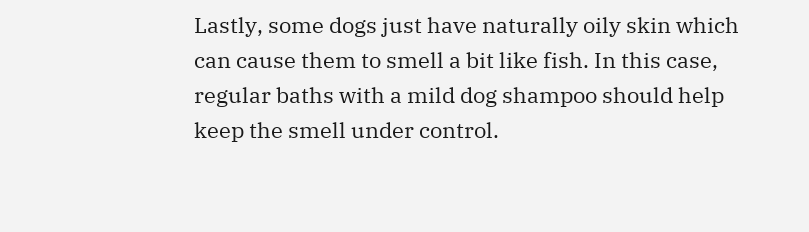Lastly, some dogs just have naturally oily skin which can cause them to smell a bit like fish. In this case, regular baths with a mild dog shampoo should help keep the smell under control.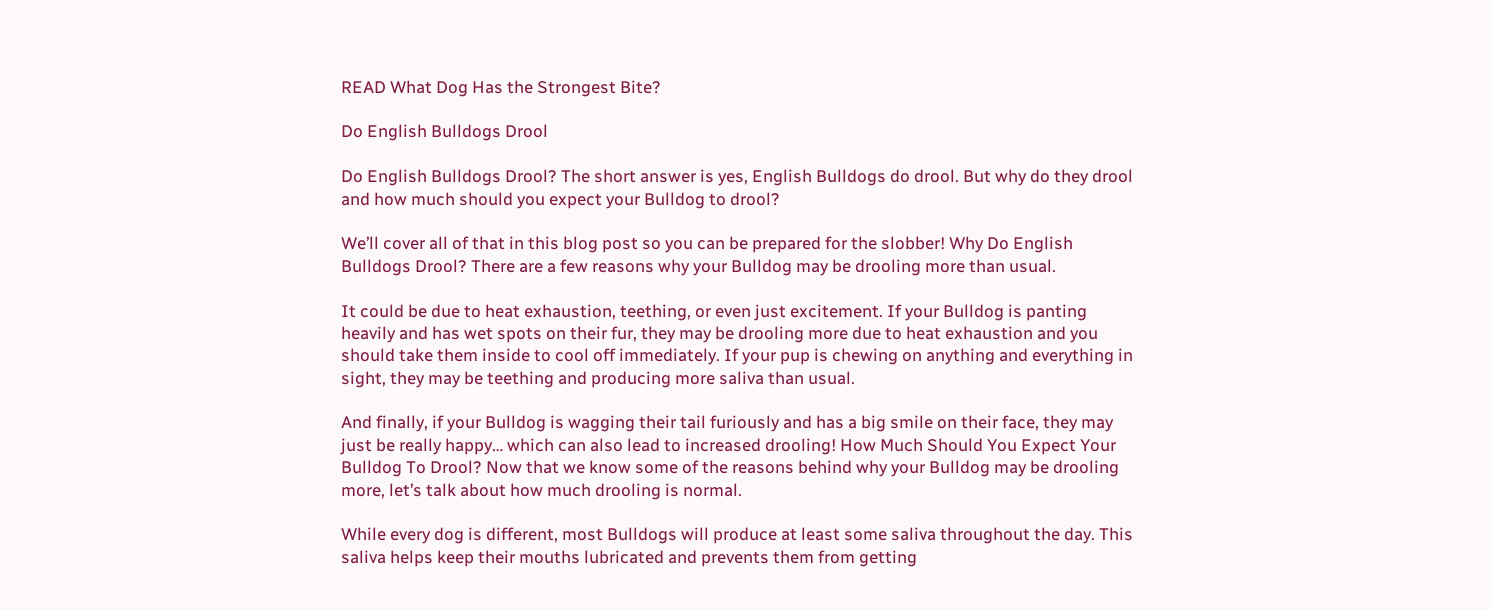READ What Dog Has the Strongest Bite?

Do English Bulldogs Drool

Do English Bulldogs Drool? The short answer is yes, English Bulldogs do drool. But why do they drool and how much should you expect your Bulldog to drool?

We’ll cover all of that in this blog post so you can be prepared for the slobber! Why Do English Bulldogs Drool? There are a few reasons why your Bulldog may be drooling more than usual.

It could be due to heat exhaustion, teething, or even just excitement. If your Bulldog is panting heavily and has wet spots on their fur, they may be drooling more due to heat exhaustion and you should take them inside to cool off immediately. If your pup is chewing on anything and everything in sight, they may be teething and producing more saliva than usual.

And finally, if your Bulldog is wagging their tail furiously and has a big smile on their face, they may just be really happy… which can also lead to increased drooling! How Much Should You Expect Your Bulldog To Drool? Now that we know some of the reasons behind why your Bulldog may be drooling more, let’s talk about how much drooling is normal.

While every dog is different, most Bulldogs will produce at least some saliva throughout the day. This saliva helps keep their mouths lubricated and prevents them from getting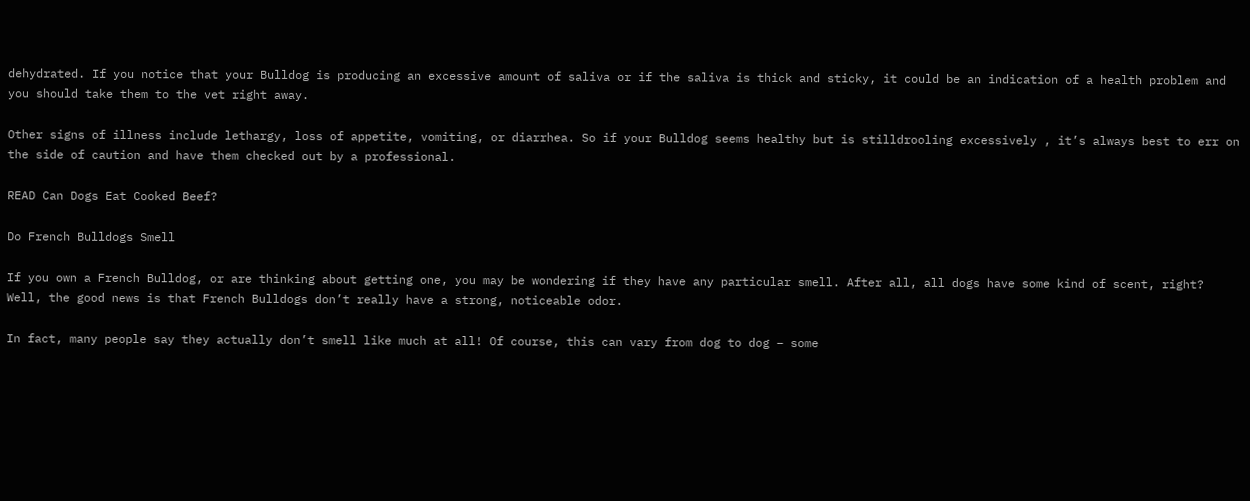dehydrated. If you notice that your Bulldog is producing an excessive amount of saliva or if the saliva is thick and sticky, it could be an indication of a health problem and you should take them to the vet right away.

Other signs of illness include lethargy, loss of appetite, vomiting, or diarrhea. So if your Bulldog seems healthy but is stilldrooling excessively , it’s always best to err on the side of caution and have them checked out by a professional.

READ Can Dogs Eat Cooked Beef?

Do French Bulldogs Smell

If you own a French Bulldog, or are thinking about getting one, you may be wondering if they have any particular smell. After all, all dogs have some kind of scent, right? Well, the good news is that French Bulldogs don’t really have a strong, noticeable odor.

In fact, many people say they actually don’t smell like much at all! Of course, this can vary from dog to dog – some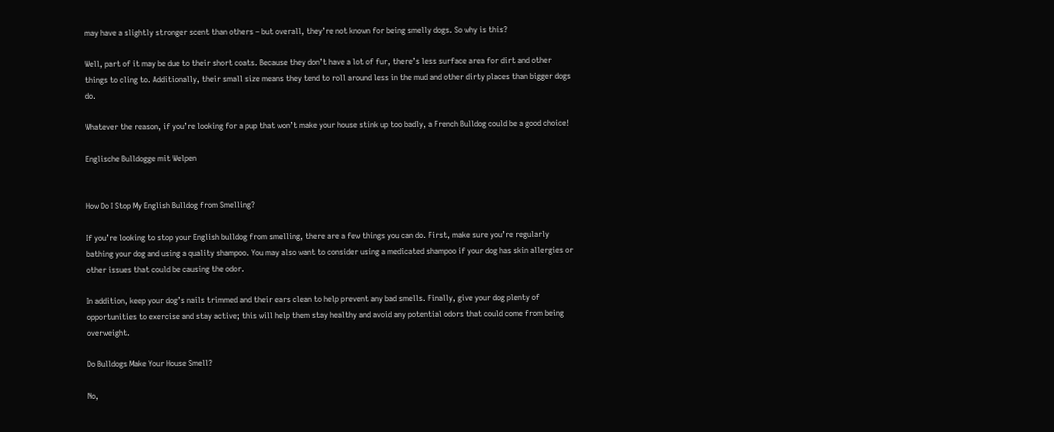may have a slightly stronger scent than others – but overall, they’re not known for being smelly dogs. So why is this?

Well, part of it may be due to their short coats. Because they don’t have a lot of fur, there’s less surface area for dirt and other things to cling to. Additionally, their small size means they tend to roll around less in the mud and other dirty places than bigger dogs do.

Whatever the reason, if you’re looking for a pup that won’t make your house stink up too badly, a French Bulldog could be a good choice!

Englische Bulldogge mit Welpen


How Do I Stop My English Bulldog from Smelling?

If you’re looking to stop your English bulldog from smelling, there are a few things you can do. First, make sure you’re regularly bathing your dog and using a quality shampoo. You may also want to consider using a medicated shampoo if your dog has skin allergies or other issues that could be causing the odor.

In addition, keep your dog’s nails trimmed and their ears clean to help prevent any bad smells. Finally, give your dog plenty of opportunities to exercise and stay active; this will help them stay healthy and avoid any potential odors that could come from being overweight.

Do Bulldogs Make Your House Smell?

No,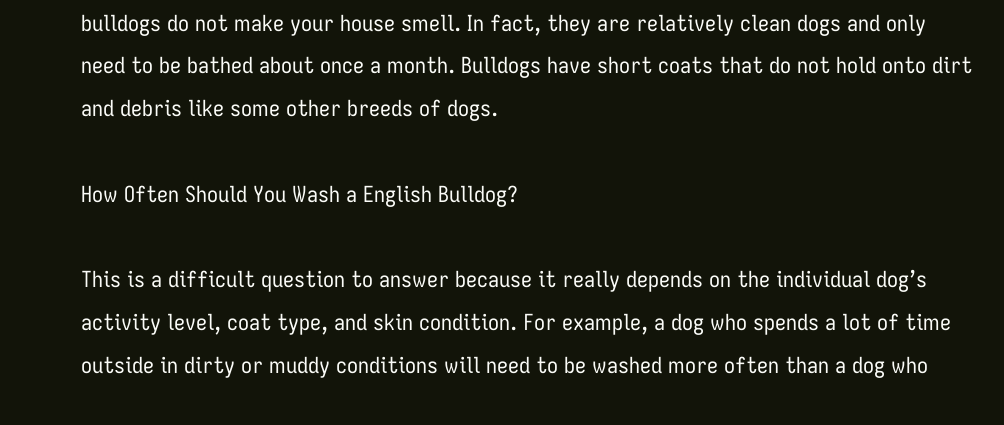bulldogs do not make your house smell. In fact, they are relatively clean dogs and only need to be bathed about once a month. Bulldogs have short coats that do not hold onto dirt and debris like some other breeds of dogs.

How Often Should You Wash a English Bulldog?

This is a difficult question to answer because it really depends on the individual dog’s activity level, coat type, and skin condition. For example, a dog who spends a lot of time outside in dirty or muddy conditions will need to be washed more often than a dog who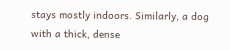stays mostly indoors. Similarly, a dog with a thick, dense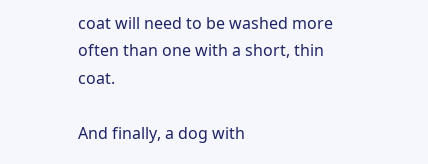coat will need to be washed more often than one with a short, thin coat.

And finally, a dog with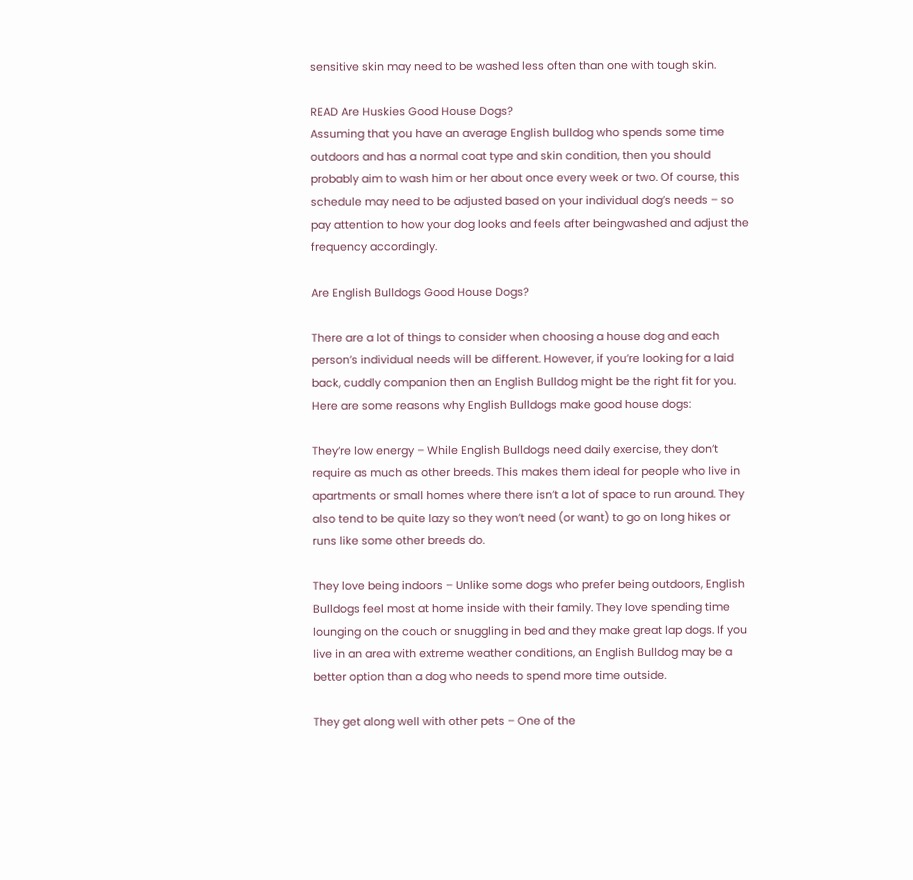sensitive skin may need to be washed less often than one with tough skin.

READ Are Huskies Good House Dogs?
Assuming that you have an average English bulldog who spends some time outdoors and has a normal coat type and skin condition, then you should probably aim to wash him or her about once every week or two. Of course, this schedule may need to be adjusted based on your individual dog’s needs – so pay attention to how your dog looks and feels after beingwashed and adjust the frequency accordingly.

Are English Bulldogs Good House Dogs?

There are a lot of things to consider when choosing a house dog and each person’s individual needs will be different. However, if you’re looking for a laid back, cuddly companion then an English Bulldog might be the right fit for you. Here are some reasons why English Bulldogs make good house dogs:

They’re low energy – While English Bulldogs need daily exercise, they don’t require as much as other breeds. This makes them ideal for people who live in apartments or small homes where there isn’t a lot of space to run around. They also tend to be quite lazy so they won’t need (or want) to go on long hikes or runs like some other breeds do.

They love being indoors – Unlike some dogs who prefer being outdoors, English Bulldogs feel most at home inside with their family. They love spending time lounging on the couch or snuggling in bed and they make great lap dogs. If you live in an area with extreme weather conditions, an English Bulldog may be a better option than a dog who needs to spend more time outside.

They get along well with other pets – One of the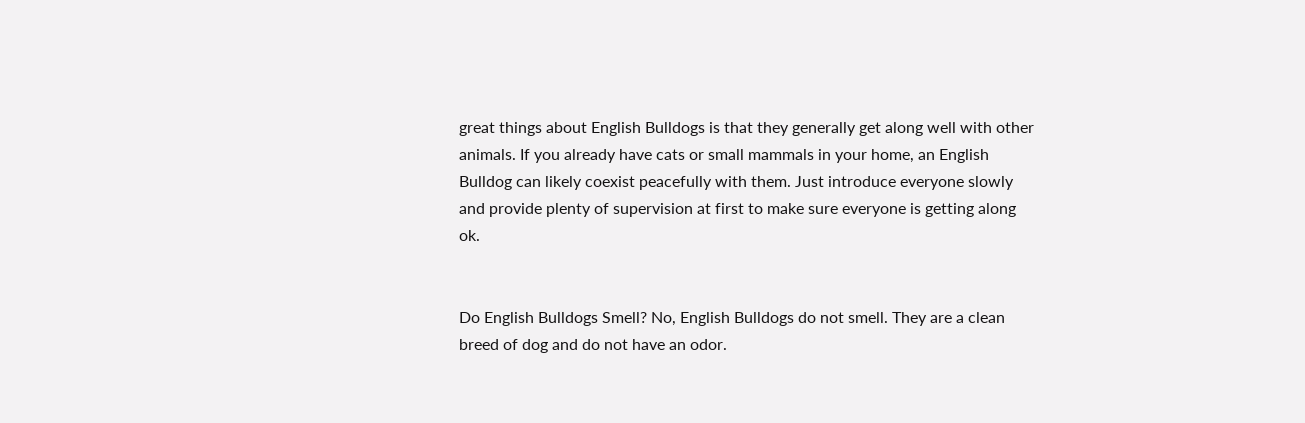great things about English Bulldogs is that they generally get along well with other animals. If you already have cats or small mammals in your home, an English Bulldog can likely coexist peacefully with them. Just introduce everyone slowly and provide plenty of supervision at first to make sure everyone is getting along ok.


Do English Bulldogs Smell? No, English Bulldogs do not smell. They are a clean breed of dog and do not have an odor.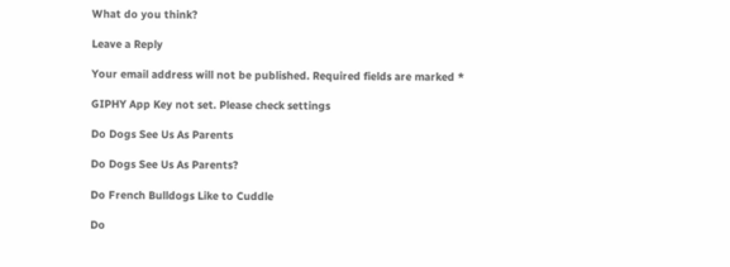What do you think?

Leave a Reply

Your email address will not be published. Required fields are marked *

GIPHY App Key not set. Please check settings

Do Dogs See Us As Parents

Do Dogs See Us As Parents?

Do French Bulldogs Like to Cuddle

Do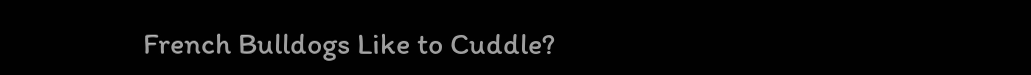French Bulldogs Like to Cuddle?